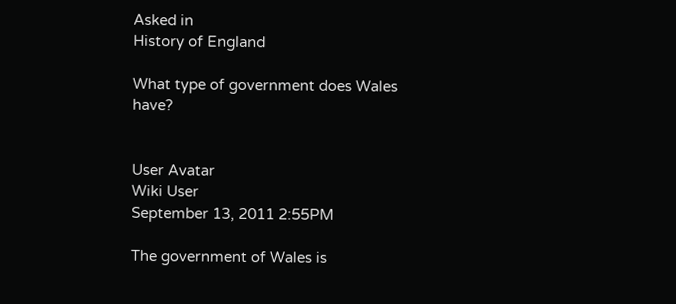Asked in
History of England

What type of government does Wales have?


User Avatar
Wiki User
September 13, 2011 2:55PM

The government of Wales is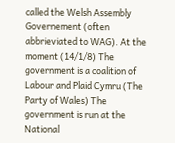called the Welsh Assembly Governement (often abbrieviated to WAG). At the moment (14/1/8) The government is a coalition of Labour and Plaid Cymru (The Party of Wales) The government is run at the National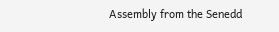Assembly from the Senedd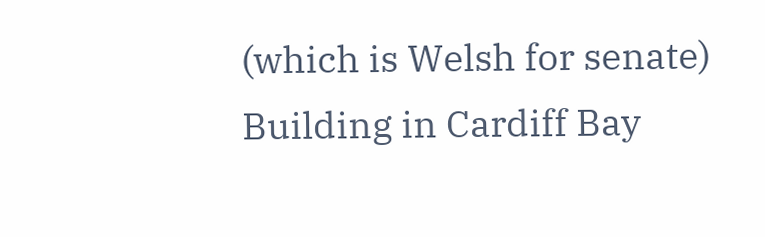(which is Welsh for senate) Building in Cardiff Bay